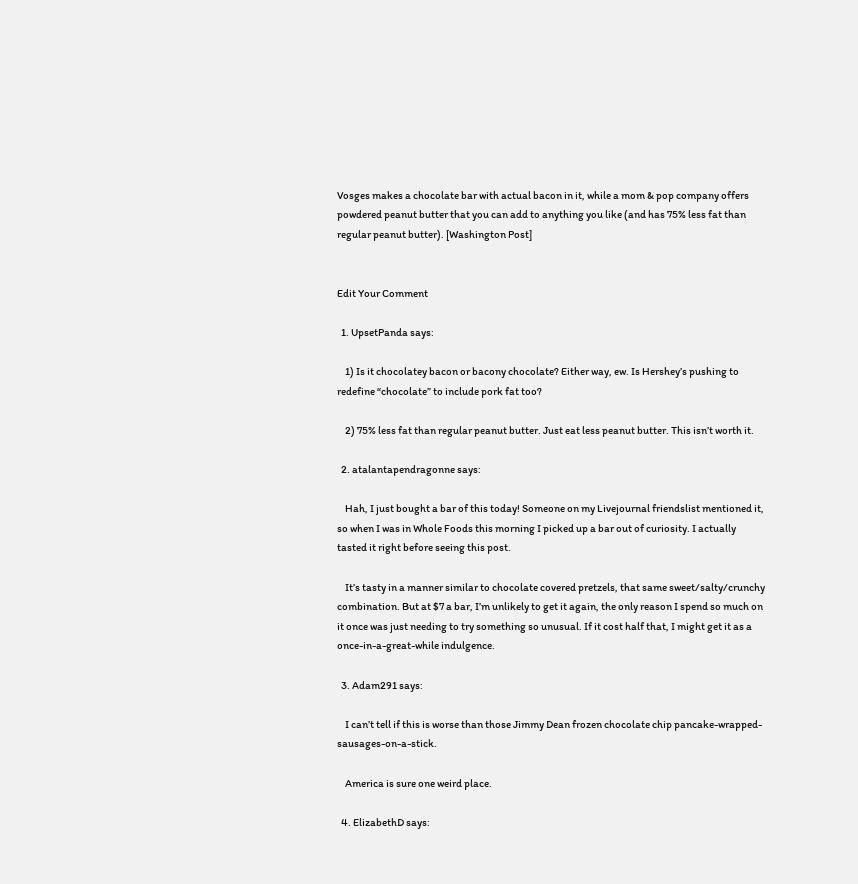Vosges makes a chocolate bar with actual bacon in it, while a mom & pop company offers powdered peanut butter that you can add to anything you like (and has 75% less fat than regular peanut butter). [Washington Post]


Edit Your Comment

  1. UpsetPanda says:

    1) Is it chocolatey bacon or bacony chocolate? Either way, ew. Is Hershey’s pushing to redefine “chocolate” to include pork fat too?

    2) 75% less fat than regular peanut butter. Just eat less peanut butter. This isn’t worth it.

  2. atalantapendragonne says:

    Hah, I just bought a bar of this today! Someone on my Livejournal friendslist mentioned it, so when I was in Whole Foods this morning I picked up a bar out of curiosity. I actually tasted it right before seeing this post.

    It’s tasty in a manner similar to chocolate covered pretzels, that same sweet/salty/crunchy combination. But at $7 a bar, I’m unlikely to get it again, the only reason I spend so much on it once was just needing to try something so unusual. If it cost half that, I might get it as a once-in-a-great-while indulgence.

  3. Adam291 says:

    I can’t tell if this is worse than those Jimmy Dean frozen chocolate chip pancake-wrapped-sausages-on-a-stick.

    America is sure one weird place.

  4. ElizabethD says: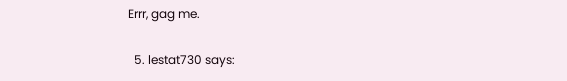Errr, gag me.

  5. lestat730 says: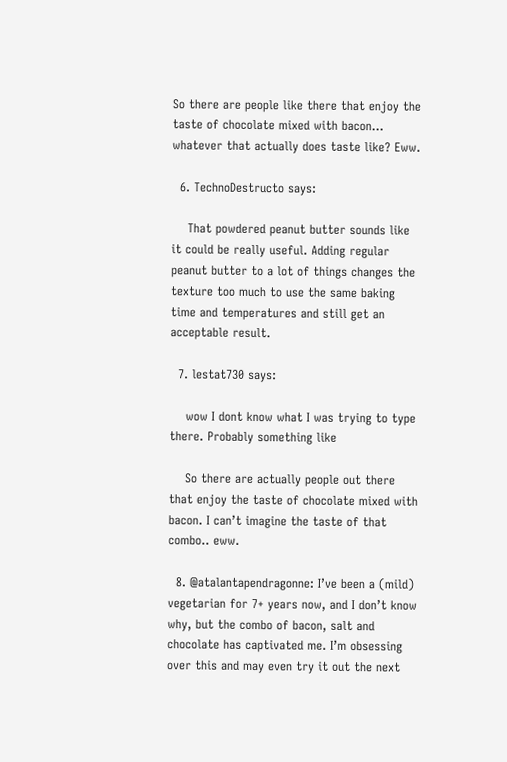So there are people like there that enjoy the taste of chocolate mixed with bacon… whatever that actually does taste like? Eww.

  6. TechnoDestructo says:

    That powdered peanut butter sounds like it could be really useful. Adding regular peanut butter to a lot of things changes the texture too much to use the same baking time and temperatures and still get an acceptable result.

  7. lestat730 says:

    wow I dont know what I was trying to type there. Probably something like

    So there are actually people out there that enjoy the taste of chocolate mixed with bacon. I can’t imagine the taste of that combo.. eww.

  8. @atalantapendragonne: I’ve been a (mild) vegetarian for 7+ years now, and I don’t know why, but the combo of bacon, salt and chocolate has captivated me. I’m obsessing over this and may even try it out the next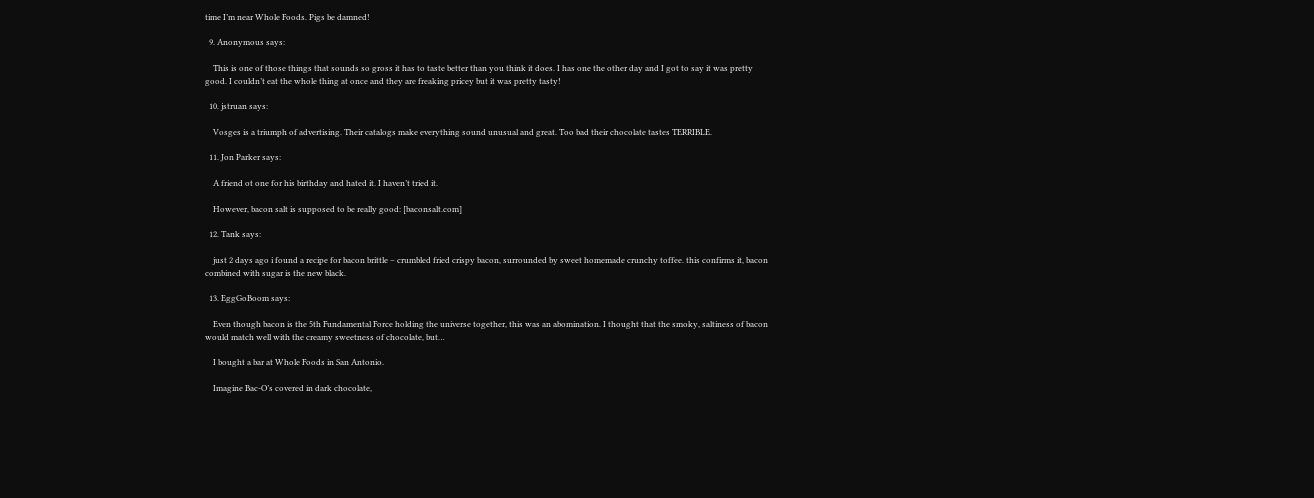time I’m near Whole Foods. Pigs be damned!

  9. Anonymous says:

    This is one of those things that sounds so gross it has to taste better than you think it does. I has one the other day and I got to say it was pretty good. I couldn’t eat the whole thing at once and they are freaking pricey but it was pretty tasty!

  10. jstruan says:

    Vosges is a triumph of advertising. Their catalogs make everything sound unusual and great. Too bad their chocolate tastes TERRIBLE.

  11. Jon Parker says:

    A friend ot one for his birthday and hated it. I haven’t tried it.

    However, bacon salt is supposed to be really good: [baconsalt.com]

  12. Tank says:

    just 2 days ago i found a recipe for bacon brittle – crumbled fried crispy bacon, surrounded by sweet homemade crunchy toffee. this confirms it, bacon combined with sugar is the new black.

  13. EggGoBoom says:

    Even though bacon is the 5th Fundamental Force holding the universe together, this was an abomination. I thought that the smoky, saltiness of bacon would match well with the creamy sweetness of chocolate, but…

    I bought a bar at Whole Foods in San Antonio.

    Imagine Bac-O’s covered in dark chocolate,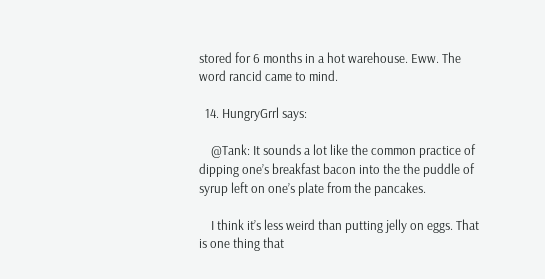stored for 6 months in a hot warehouse. Eww. The word rancid came to mind.

  14. HungryGrrl says:

    @Tank: It sounds a lot like the common practice of dipping one’s breakfast bacon into the the puddle of syrup left on one’s plate from the pancakes.

    I think it’s less weird than putting jelly on eggs. That is one thing that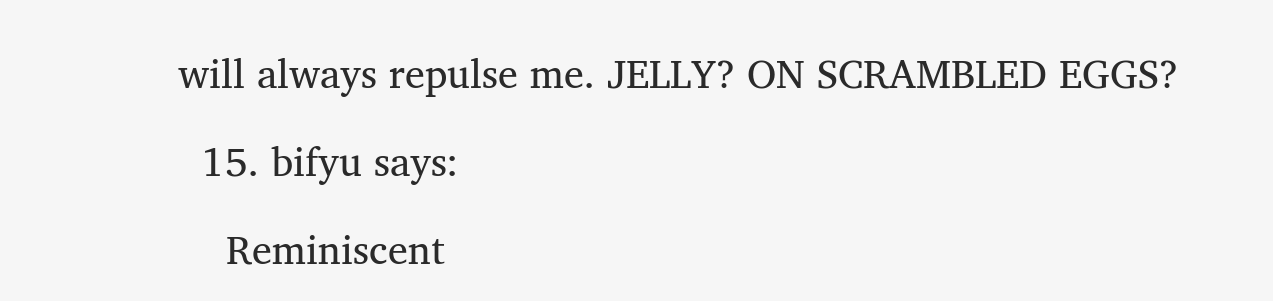will always repulse me. JELLY? ON SCRAMBLED EGGS?

  15. bifyu says:

    Reminiscent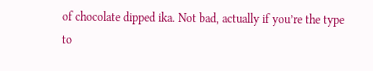of chocolate dipped ika. Not bad, actually if you’re the type to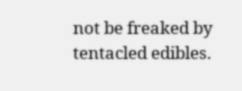not be freaked by tentacled edibles.